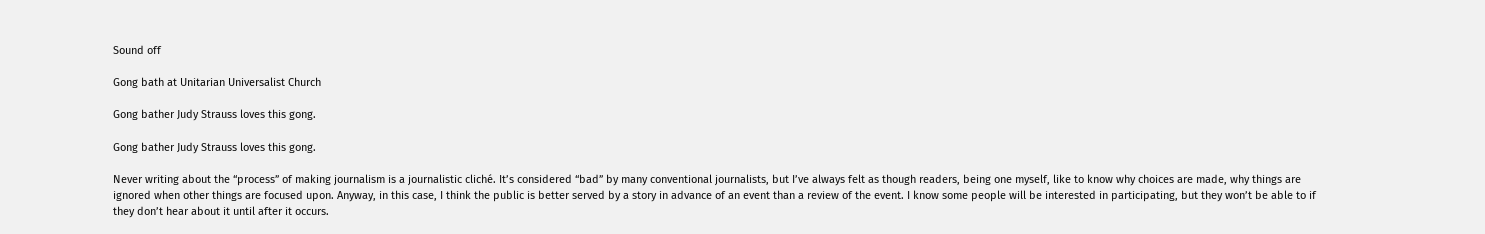Sound off

Gong bath at Unitarian Universalist Church

Gong bather Judy Strauss loves this gong.

Gong bather Judy Strauss loves this gong.

Never writing about the “process” of making journalism is a journalistic cliché. It’s considered “bad” by many conventional journalists, but I’ve always felt as though readers, being one myself, like to know why choices are made, why things are ignored when other things are focused upon. Anyway, in this case, I think the public is better served by a story in advance of an event than a review of the event. I know some people will be interested in participating, but they won’t be able to if they don’t hear about it until after it occurs.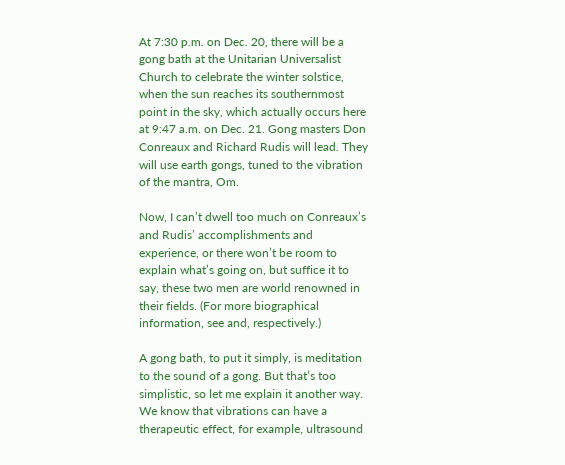At 7:30 p.m. on Dec. 20, there will be a gong bath at the Unitarian Universalist Church to celebrate the winter solstice, when the sun reaches its southernmost point in the sky, which actually occurs here at 9:47 a.m. on Dec. 21. Gong masters Don Conreaux and Richard Rudis will lead. They will use earth gongs, tuned to the vibration of the mantra, Om.

Now, I can’t dwell too much on Conreaux’s and Rudis’ accomplishments and experience, or there won’t be room to explain what’s going on, but suffice it to say, these two men are world renowned in their fields. (For more biographical information, see and, respectively.)

A gong bath, to put it simply, is meditation to the sound of a gong. But that’s too simplistic, so let me explain it another way. We know that vibrations can have a therapeutic effect, for example, ultrasound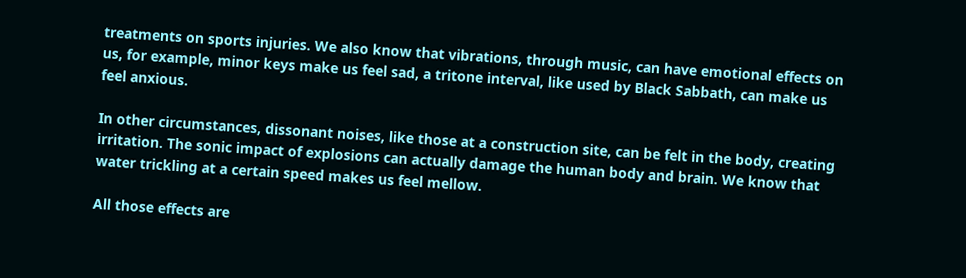treatments on sports injuries. We also know that vibrations, through music, can have emotional effects on us, for example, minor keys make us feel sad, a tritone interval, like used by Black Sabbath, can make us feel anxious.

In other circumstances, dissonant noises, like those at a construction site, can be felt in the body, creating irritation. The sonic impact of explosions can actually damage the human body and brain. We know that water trickling at a certain speed makes us feel mellow.

All those effects are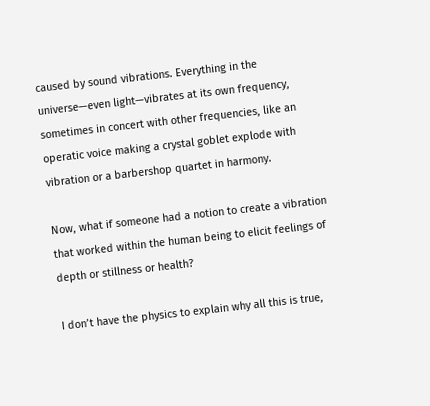caused by sound vibrations. Everything in the universe—even light—vibrates at its own frequency, sometimes in concert with other frequencies, like an operatic voice making a crystal goblet explode with vibration or a barbershop quartet in harmony.

Now, what if someone had a notion to create a vibration that worked within the human being to elicit feelings of depth or stillness or health?

I don’t have the physics to explain why all this is true,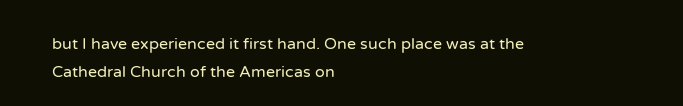but I have experienced it first hand. One such place was at the Cathedral Church of the Americas on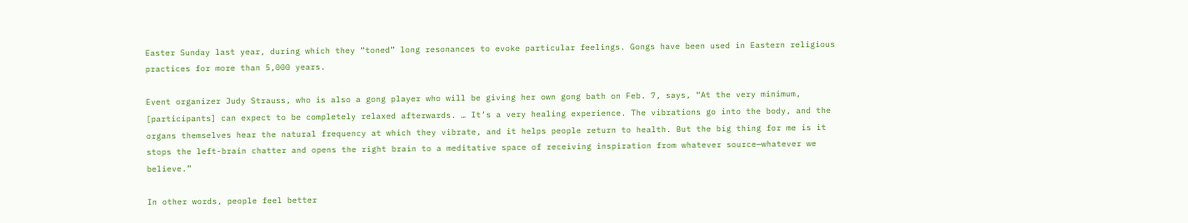Easter Sunday last year, during which they “toned” long resonances to evoke particular feelings. Gongs have been used in Eastern religious practices for more than 5,000 years.

Event organizer Judy Strauss, who is also a gong player who will be giving her own gong bath on Feb. 7, says, “At the very minimum, [participants] can expect to be completely relaxed afterwards. … It’s a very healing experience. The vibrations go into the body, and the organs themselves hear the natural frequency at which they vibrate, and it helps people return to health. But the big thing for me is it stops the left-brain chatter and opens the right brain to a meditative space of receiving inspiration from whatever source—whatever we believe.”

In other words, people feel better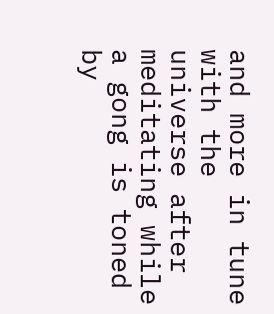and more in tune with the universe after meditating while a gong is toned by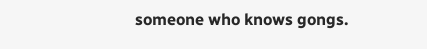someone who knows gongs.